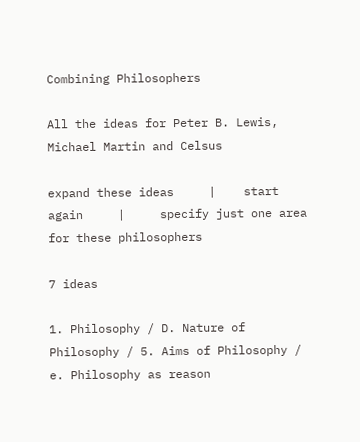Combining Philosophers

All the ideas for Peter B. Lewis, Michael Martin and Celsus

expand these ideas     |    start again     |     specify just one area for these philosophers

7 ideas

1. Philosophy / D. Nature of Philosophy / 5. Aims of Philosophy / e. Philosophy as reason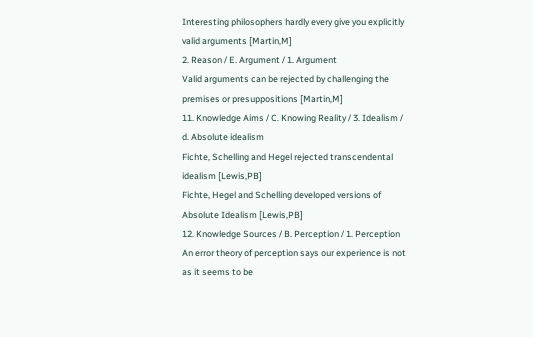Interesting philosophers hardly every give you explicitly valid arguments [Martin,M]
2. Reason / E. Argument / 1. Argument
Valid arguments can be rejected by challenging the premises or presuppositions [Martin,M]
11. Knowledge Aims / C. Knowing Reality / 3. Idealism / d. Absolute idealism
Fichte, Schelling and Hegel rejected transcendental idealism [Lewis,PB]
Fichte, Hegel and Schelling developed versions of Absolute Idealism [Lewis,PB]
12. Knowledge Sources / B. Perception / 1. Perception
An error theory of perception says our experience is not as it seems to be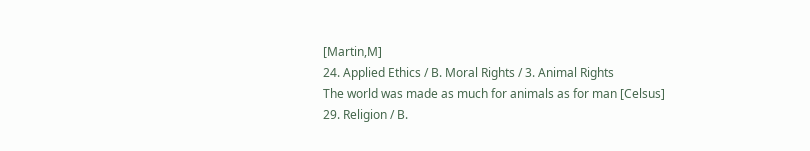[Martin,M]
24. Applied Ethics / B. Moral Rights / 3. Animal Rights
The world was made as much for animals as for man [Celsus]
29. Religion / B.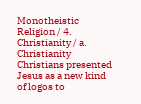Monotheistic Religion / 4. Christianity / a. Christianity
Christians presented Jesus as a new kind of logos to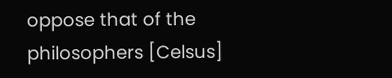oppose that of the philosophers [Celsus]